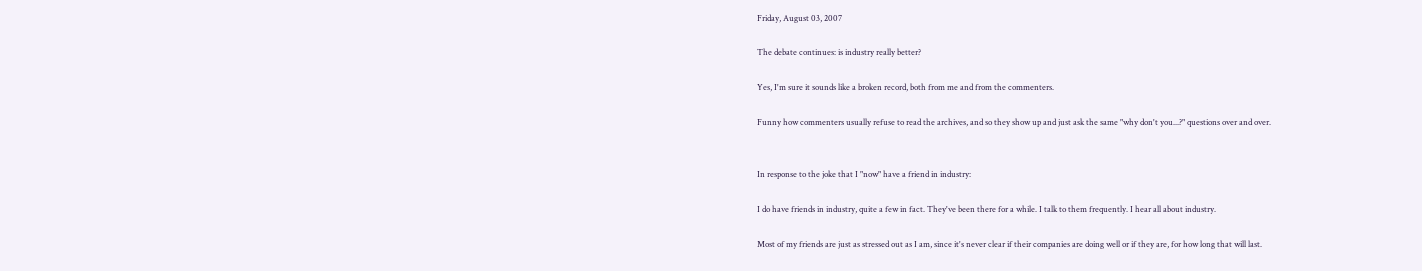Friday, August 03, 2007

The debate continues: is industry really better?

Yes, I'm sure it sounds like a broken record, both from me and from the commenters.

Funny how commenters usually refuse to read the archives, and so they show up and just ask the same "why don't you...?" questions over and over.


In response to the joke that I "now" have a friend in industry:

I do have friends in industry, quite a few in fact. They've been there for a while. I talk to them frequently. I hear all about industry.

Most of my friends are just as stressed out as I am, since it's never clear if their companies are doing well or if they are, for how long that will last.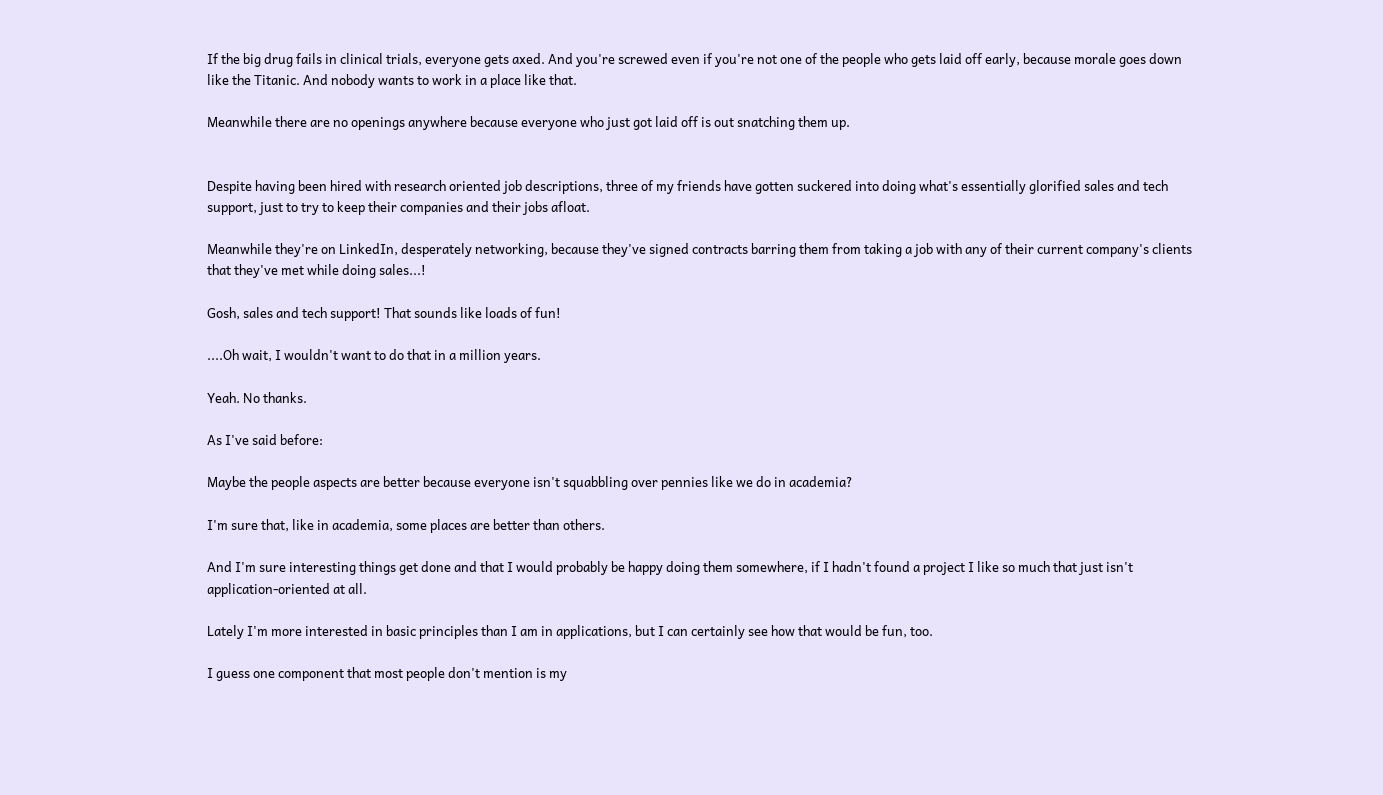If the big drug fails in clinical trials, everyone gets axed. And you're screwed even if you're not one of the people who gets laid off early, because morale goes down like the Titanic. And nobody wants to work in a place like that.

Meanwhile there are no openings anywhere because everyone who just got laid off is out snatching them up.


Despite having been hired with research oriented job descriptions, three of my friends have gotten suckered into doing what's essentially glorified sales and tech support, just to try to keep their companies and their jobs afloat.

Meanwhile they're on LinkedIn, desperately networking, because they've signed contracts barring them from taking a job with any of their current company's clients that they've met while doing sales...!

Gosh, sales and tech support! That sounds like loads of fun!

....Oh wait, I wouldn't want to do that in a million years.

Yeah. No thanks.

As I've said before:

Maybe the people aspects are better because everyone isn't squabbling over pennies like we do in academia?

I'm sure that, like in academia, some places are better than others.

And I'm sure interesting things get done and that I would probably be happy doing them somewhere, if I hadn't found a project I like so much that just isn't application-oriented at all.

Lately I'm more interested in basic principles than I am in applications, but I can certainly see how that would be fun, too.

I guess one component that most people don't mention is my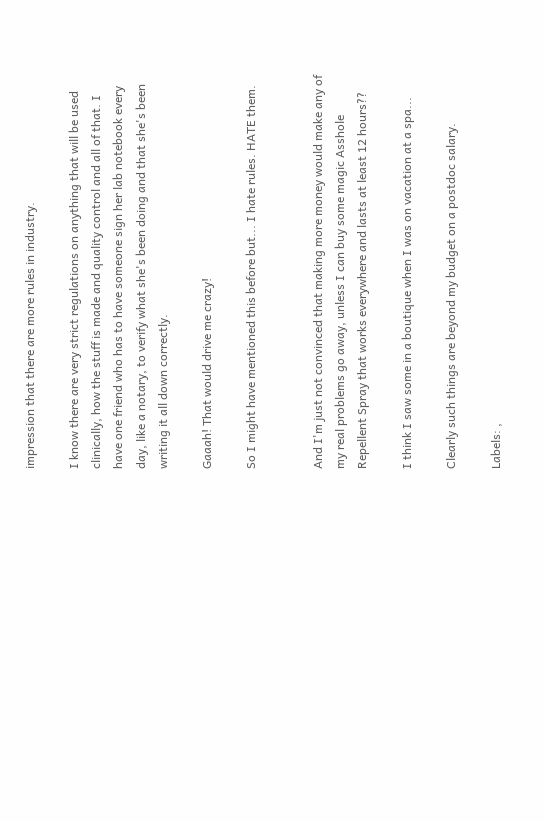impression that there are more rules in industry.

I know there are very strict regulations on anything that will be used clinically, how the stuff is made and quality control and all of that. I have one friend who has to have someone sign her lab notebook every day, like a notary, to verify what she's been doing and that she's been writing it all down correctly.

Gaaah! That would drive me crazy!

So I might have mentioned this before but... I hate rules. HATE them.


And I'm just not convinced that making more money would make any of my real problems go away, unless I can buy some magic Asshole Repellent Spray that works everywhere and lasts at least 12 hours??

I think I saw some in a boutique when I was on vacation at a spa...

Clearly such things are beyond my budget on a postdoc salary.

Labels: ,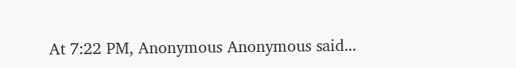At 7:22 PM, Anonymous Anonymous said...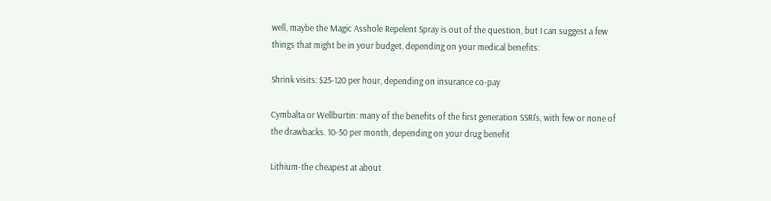well, maybe the Magic Asshole Repelent Spray is out of the question, but I can suggest a few things that might be in your budget, depending on your medical benefits:

Shrink visits: $25-120 per hour, depending on insurance co-pay

Cymbalta or Wellburtin: many of the benefits of the first generation SSRI's, with few or none of the drawbacks. 10-50 per month, depending on your drug benefit

Lithium-the cheapest at about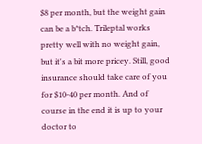$8 per month, but the weight gain can be a b*tch. Trileptal works pretty well with no weight gain, but it's a bit more pricey. Still, good insurance should take care of you for $10-40 per month. And of course in the end it is up to your doctor to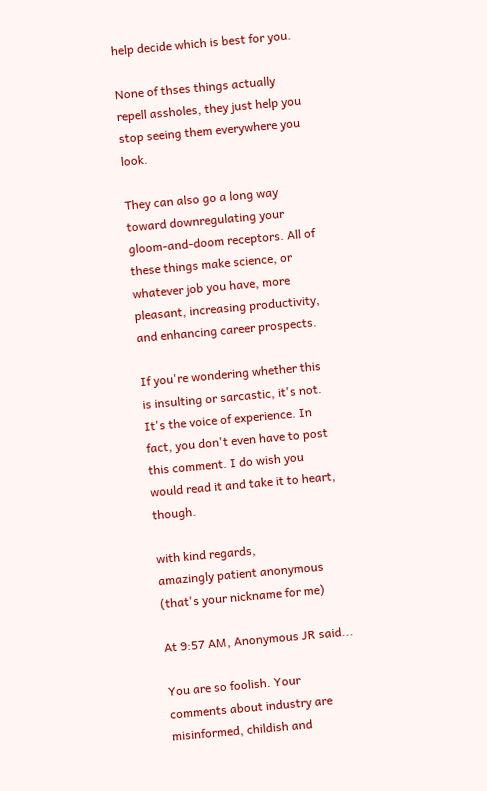help decide which is best for you.

None of thses things actually repell assholes, they just help you stop seeing them everywhere you look.

They can also go a long way toward downregulating your gloom-and-doom receptors. All of these things make science, or whatever job you have, more pleasant, increasing productivity, and enhancing career prospects.

If you're wondering whether this is insulting or sarcastic, it's not. It's the voice of experience. In fact, you don't even have to post this comment. I do wish you would read it and take it to heart, though.

with kind regards,
amazingly patient anonymous (that's your nickname for me)

At 9:57 AM, Anonymous JR said...

You are so foolish. Your comments about industry are misinformed, childish and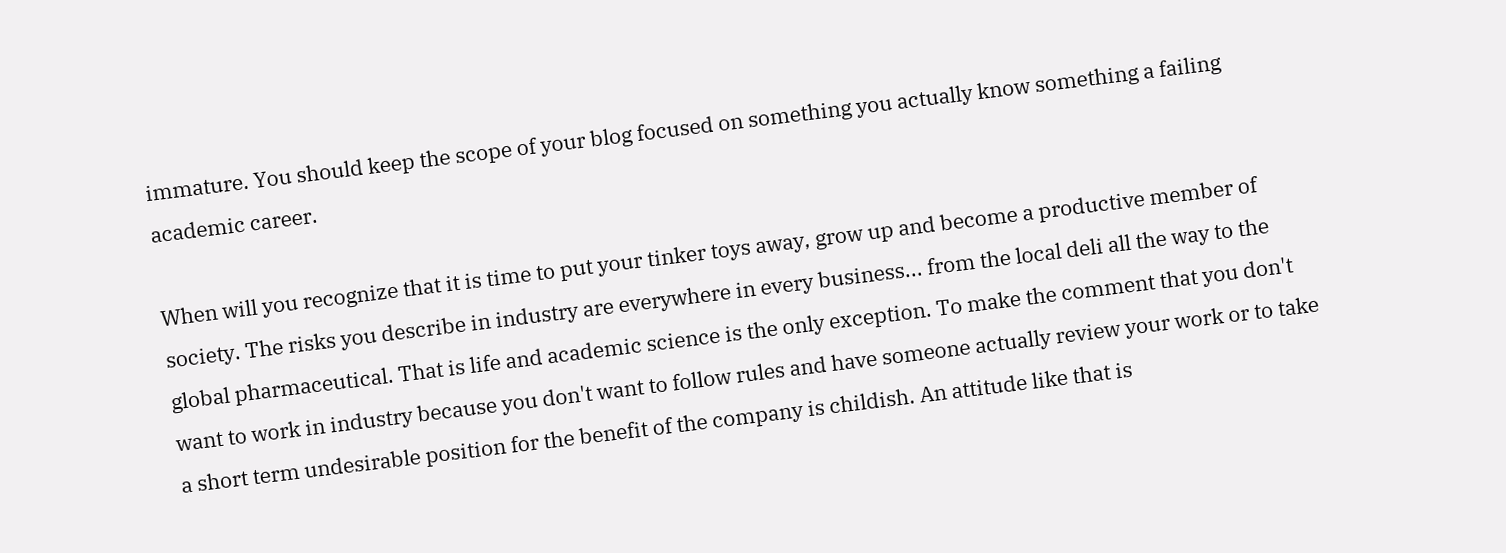immature. You should keep the scope of your blog focused on something you actually know something a failing academic career.

When will you recognize that it is time to put your tinker toys away, grow up and become a productive member of society. The risks you describe in industry are everywhere in every business... from the local deli all the way to the global pharmaceutical. That is life and academic science is the only exception. To make the comment that you don't want to work in industry because you don't want to follow rules and have someone actually review your work or to take a short term undesirable position for the benefit of the company is childish. An attitude like that is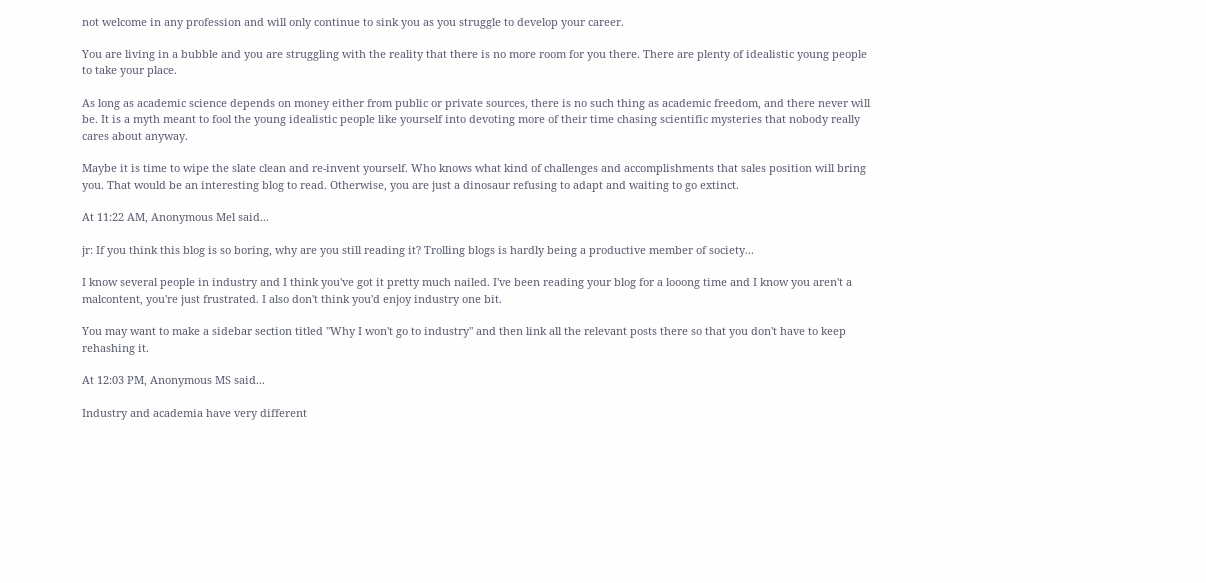not welcome in any profession and will only continue to sink you as you struggle to develop your career.

You are living in a bubble and you are struggling with the reality that there is no more room for you there. There are plenty of idealistic young people to take your place.

As long as academic science depends on money either from public or private sources, there is no such thing as academic freedom, and there never will be. It is a myth meant to fool the young idealistic people like yourself into devoting more of their time chasing scientific mysteries that nobody really cares about anyway.

Maybe it is time to wipe the slate clean and re-invent yourself. Who knows what kind of challenges and accomplishments that sales position will bring you. That would be an interesting blog to read. Otherwise, you are just a dinosaur refusing to adapt and waiting to go extinct.

At 11:22 AM, Anonymous Mel said...

jr: If you think this blog is so boring, why are you still reading it? Trolling blogs is hardly being a productive member of society...

I know several people in industry and I think you've got it pretty much nailed. I've been reading your blog for a looong time and I know you aren't a malcontent, you're just frustrated. I also don't think you'd enjoy industry one bit.

You may want to make a sidebar section titled "Why I won't go to industry" and then link all the relevant posts there so that you don't have to keep rehashing it.

At 12:03 PM, Anonymous MS said...

Industry and academia have very different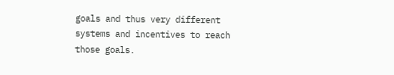goals and thus very different systems and incentives to reach those goals.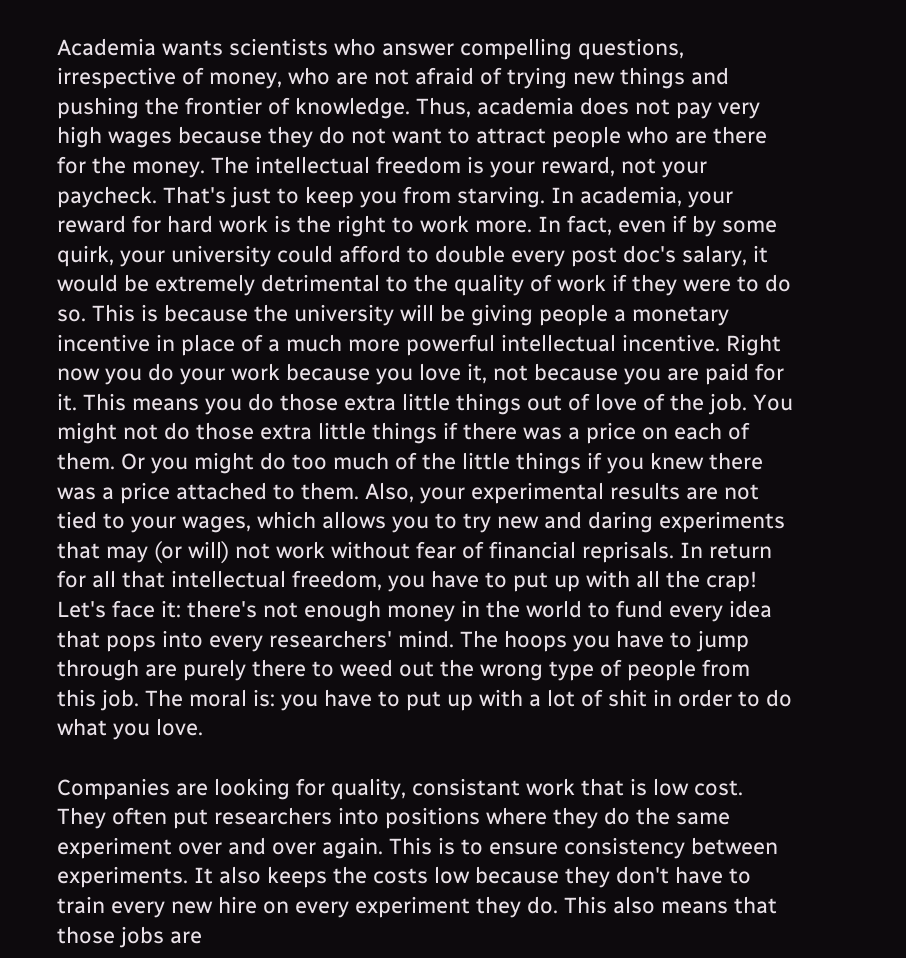Academia wants scientists who answer compelling questions, irrespective of money, who are not afraid of trying new things and pushing the frontier of knowledge. Thus, academia does not pay very high wages because they do not want to attract people who are there for the money. The intellectual freedom is your reward, not your paycheck. That's just to keep you from starving. In academia, your reward for hard work is the right to work more. In fact, even if by some quirk, your university could afford to double every post doc's salary, it would be extremely detrimental to the quality of work if they were to do so. This is because the university will be giving people a monetary incentive in place of a much more powerful intellectual incentive. Right now you do your work because you love it, not because you are paid for it. This means you do those extra little things out of love of the job. You might not do those extra little things if there was a price on each of them. Or you might do too much of the little things if you knew there was a price attached to them. Also, your experimental results are not tied to your wages, which allows you to try new and daring experiments that may (or will) not work without fear of financial reprisals. In return for all that intellectual freedom, you have to put up with all the crap! Let's face it: there's not enough money in the world to fund every idea that pops into every researchers' mind. The hoops you have to jump through are purely there to weed out the wrong type of people from this job. The moral is: you have to put up with a lot of shit in order to do what you love.

Companies are looking for quality, consistant work that is low cost. They often put researchers into positions where they do the same experiment over and over again. This is to ensure consistency between experiments. It also keeps the costs low because they don't have to train every new hire on every experiment they do. This also means that those jobs are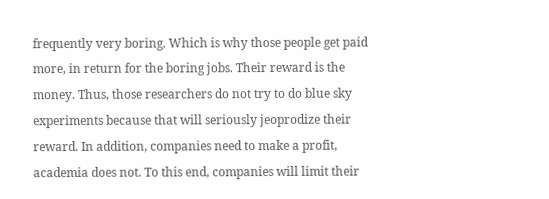frequently very boring. Which is why those people get paid more, in return for the boring jobs. Their reward is the money. Thus, those researchers do not try to do blue sky experiments because that will seriously jeoprodize their reward. In addition, companies need to make a profit, academia does not. To this end, companies will limit their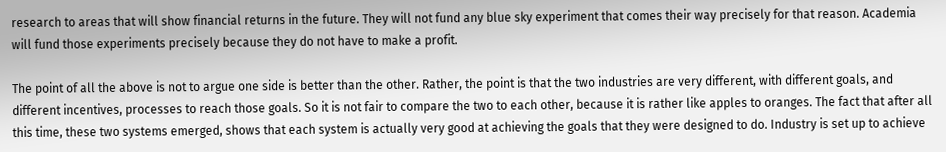research to areas that will show financial returns in the future. They will not fund any blue sky experiment that comes their way precisely for that reason. Academia will fund those experiments precisely because they do not have to make a profit.

The point of all the above is not to argue one side is better than the other. Rather, the point is that the two industries are very different, with different goals, and different incentives, processes to reach those goals. So it is not fair to compare the two to each other, because it is rather like apples to oranges. The fact that after all this time, these two systems emerged, shows that each system is actually very good at achieving the goals that they were designed to do. Industry is set up to achieve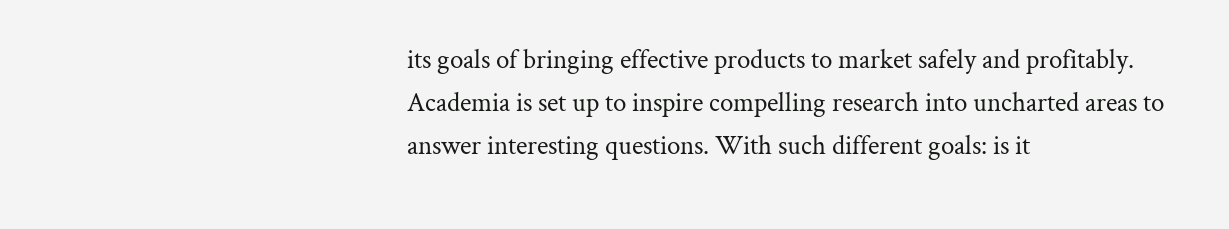its goals of bringing effective products to market safely and profitably. Academia is set up to inspire compelling research into uncharted areas to answer interesting questions. With such different goals: is it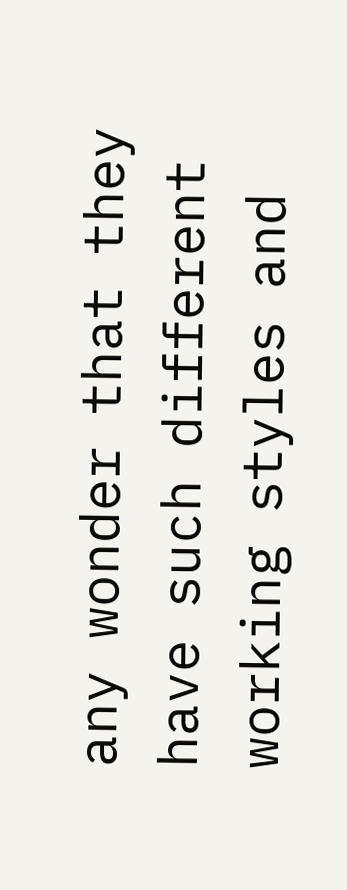any wonder that they have such different working styles and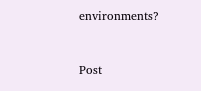environments?


Post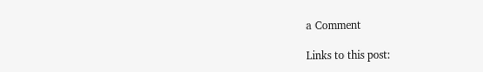a Comment

Links to this post: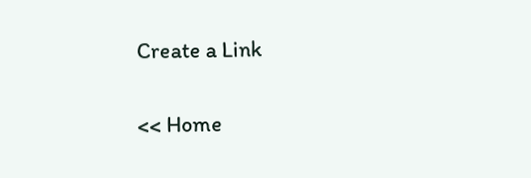Create a Link

<< Home